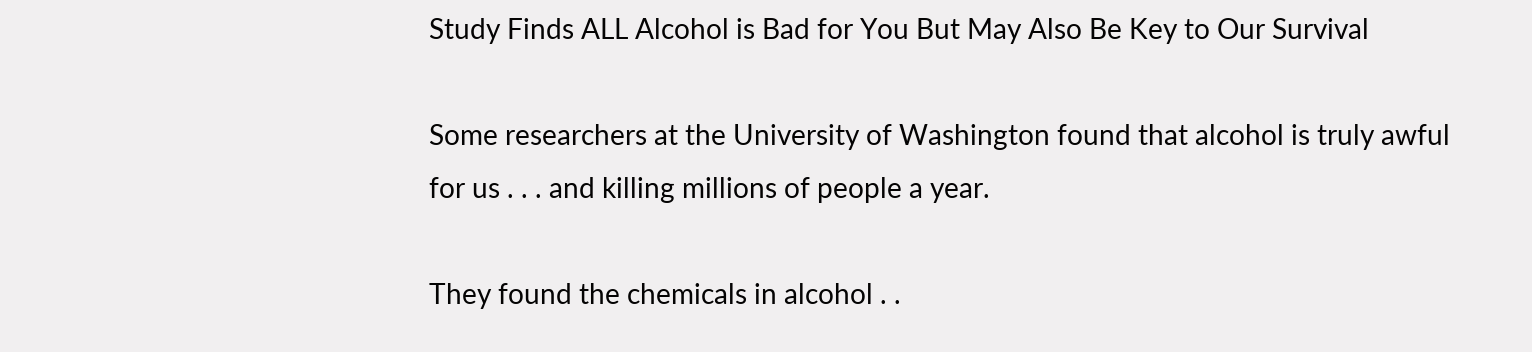Study Finds ALL Alcohol is Bad for You But May Also Be Key to Our Survival

Some researchers at the University of Washington found that alcohol is truly awful for us . . . and killing millions of people a year.

They found the chemicals in alcohol . .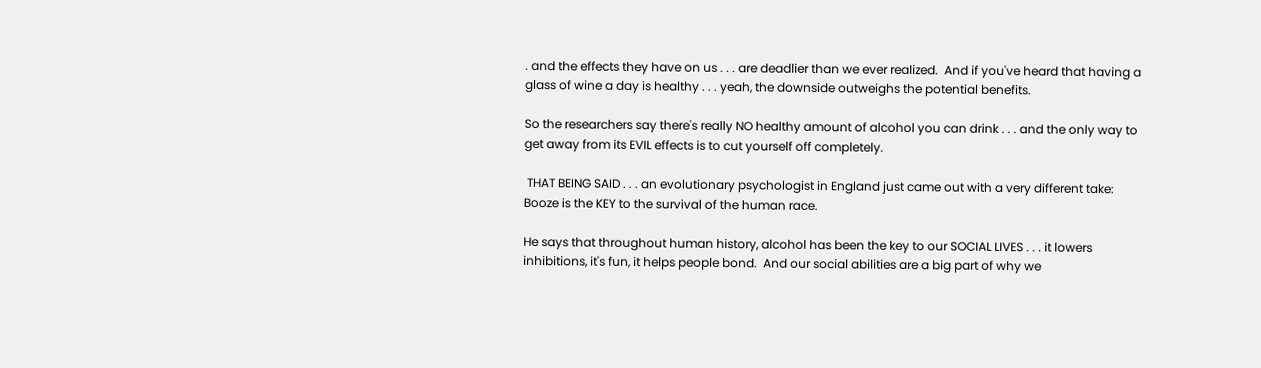. and the effects they have on us . . . are deadlier than we ever realized.  And if you've heard that having a glass of wine a day is healthy . . . yeah, the downside outweighs the potential benefits.

So the researchers say there's really NO healthy amount of alcohol you can drink . . . and the only way to get away from its EVIL effects is to cut yourself off completely.

 THAT BEING SAID . . . an evolutionary psychologist in England just came out with a very different take:  Booze is the KEY to the survival of the human race.

He says that throughout human history, alcohol has been the key to our SOCIAL LIVES . . . it lowers inhibitions, it's fun, it helps people bond.  And our social abilities are a big part of why we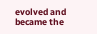evolved and became the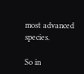most advanced species.

So in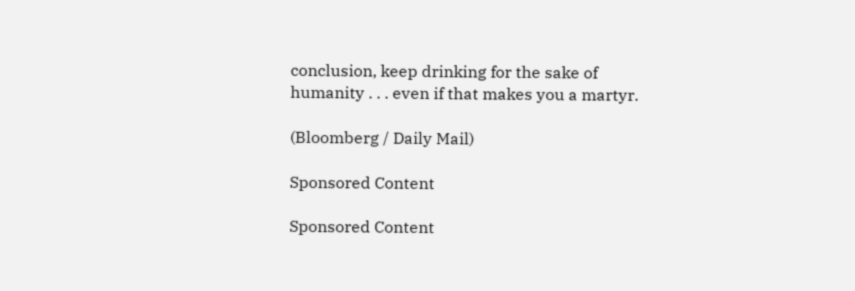conclusion, keep drinking for the sake of humanity . . . even if that makes you a martyr.

(Bloomberg / Daily Mail)

Sponsored Content

Sponsored Content